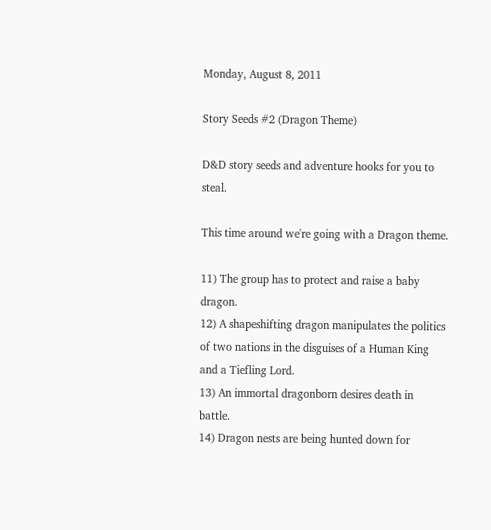Monday, August 8, 2011

Story Seeds #2 (Dragon Theme)

D&D story seeds and adventure hooks for you to steal.

This time around we're going with a Dragon theme.

11) The group has to protect and raise a baby dragon.
12) A shapeshifting dragon manipulates the politics of two nations in the disguises of a Human King and a Tiefling Lord.
13) An immortal dragonborn desires death in battle.
14) Dragon nests are being hunted down for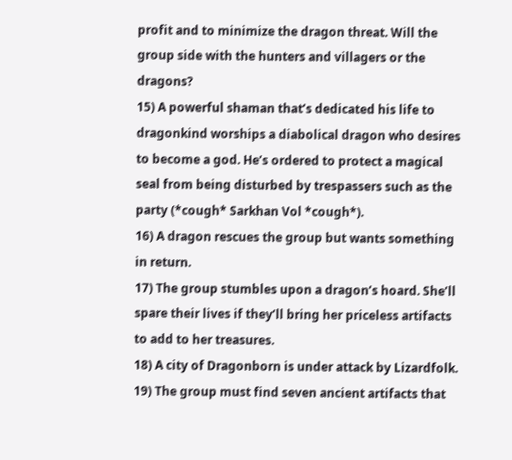profit and to minimize the dragon threat. Will the group side with the hunters and villagers or the dragons?
15) A powerful shaman that’s dedicated his life to dragonkind worships a diabolical dragon who desires to become a god. He’s ordered to protect a magical seal from being disturbed by trespassers such as the party (*cough* Sarkhan Vol *cough*).
16) A dragon rescues the group but wants something in return.
17) The group stumbles upon a dragon’s hoard. She’ll spare their lives if they’ll bring her priceless artifacts to add to her treasures.
18) A city of Dragonborn is under attack by Lizardfolk.
19) The group must find seven ancient artifacts that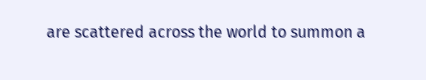are scattered across the world to summon a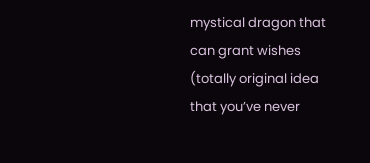mystical dragon that can grant wishes (totally original idea that you’ve never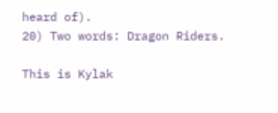heard of).
20) Two words: Dragon Riders.

This is Kylak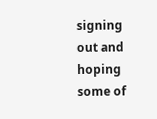signing out and hoping some of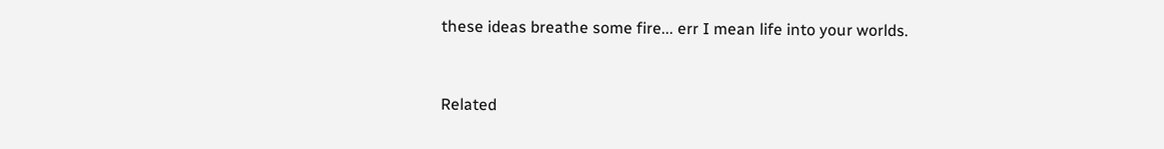these ideas breathe some fire... err I mean life into your worlds.


Related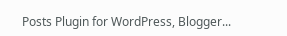Posts Plugin for WordPress, Blogger...